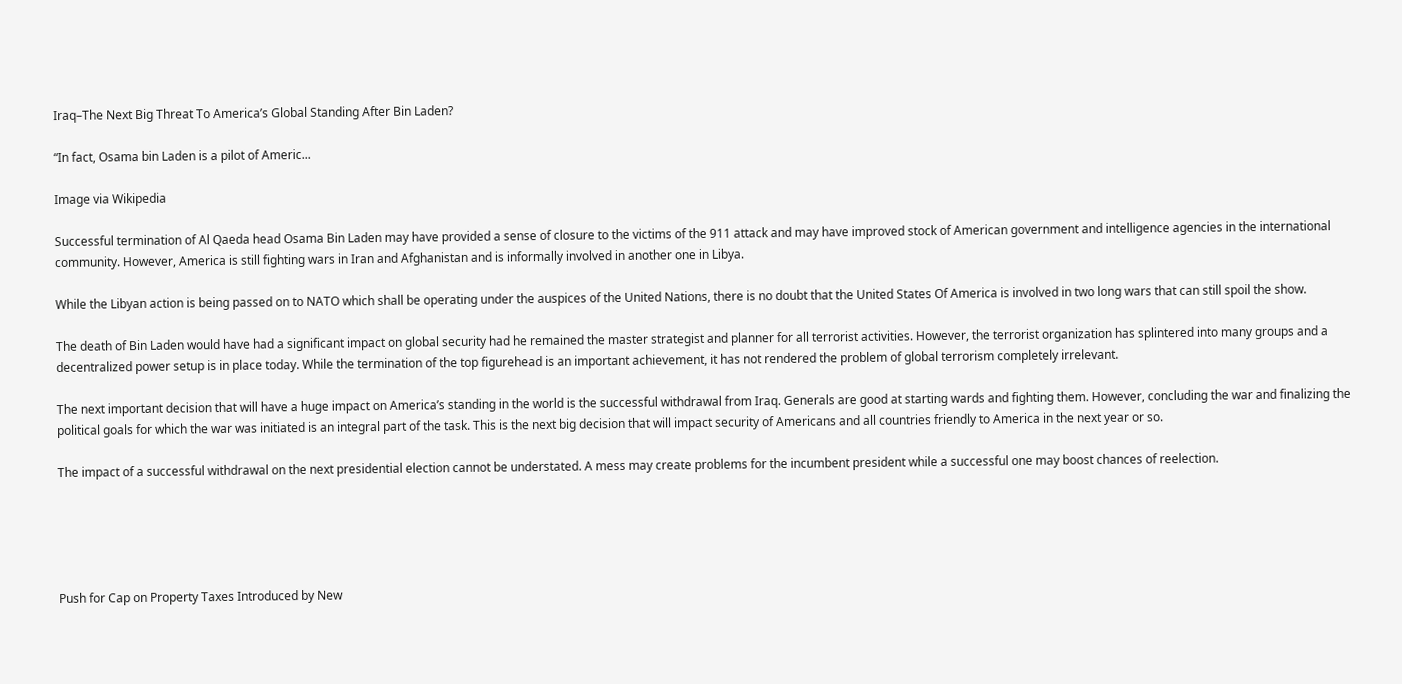Iraq–The Next Big Threat To America’s Global Standing After Bin Laden?

“In fact, Osama bin Laden is a pilot of Americ...

Image via Wikipedia

Successful termination of Al Qaeda head Osama Bin Laden may have provided a sense of closure to the victims of the 911 attack and may have improved stock of American government and intelligence agencies in the international community. However, America is still fighting wars in Iran and Afghanistan and is informally involved in another one in Libya.

While the Libyan action is being passed on to NATO which shall be operating under the auspices of the United Nations, there is no doubt that the United States Of America is involved in two long wars that can still spoil the show.

The death of Bin Laden would have had a significant impact on global security had he remained the master strategist and planner for all terrorist activities. However, the terrorist organization has splintered into many groups and a decentralized power setup is in place today. While the termination of the top figurehead is an important achievement, it has not rendered the problem of global terrorism completely irrelevant.

The next important decision that will have a huge impact on America’s standing in the world is the successful withdrawal from Iraq. Generals are good at starting wards and fighting them. However, concluding the war and finalizing the political goals for which the war was initiated is an integral part of the task. This is the next big decision that will impact security of Americans and all countries friendly to America in the next year or so.

The impact of a successful withdrawal on the next presidential election cannot be understated. A mess may create problems for the incumbent president while a successful one may boost chances of reelection.





Push for Cap on Property Taxes Introduced by New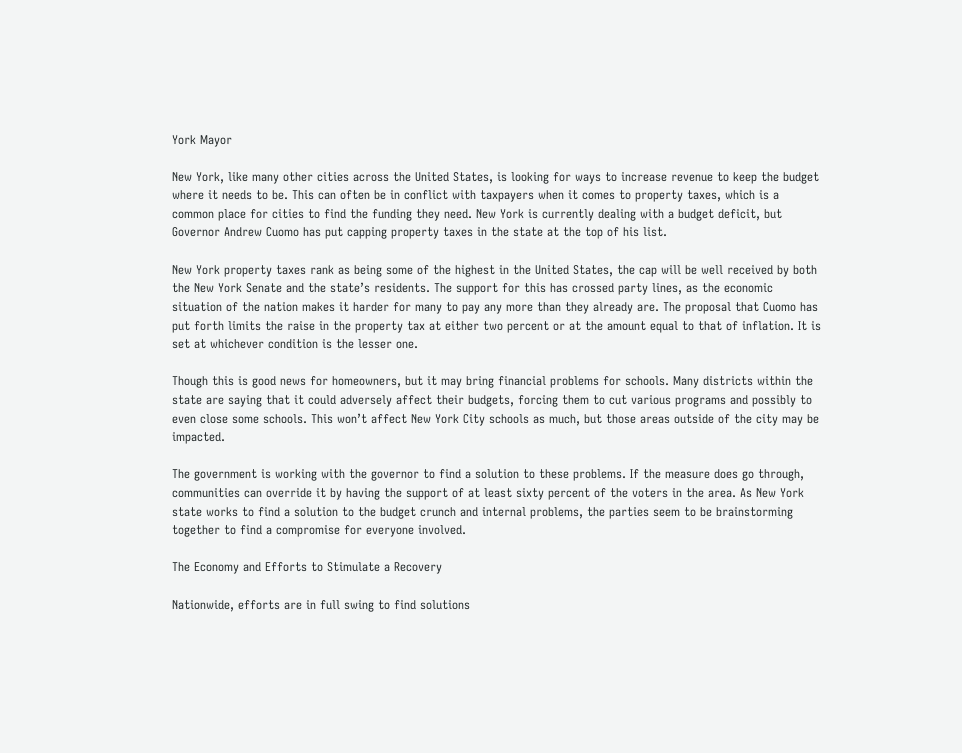York Mayor

New York, like many other cities across the United States, is looking for ways to increase revenue to keep the budget where it needs to be. This can often be in conflict with taxpayers when it comes to property taxes, which is a common place for cities to find the funding they need. New York is currently dealing with a budget deficit, but Governor Andrew Cuomo has put capping property taxes in the state at the top of his list.

New York property taxes rank as being some of the highest in the United States, the cap will be well received by both the New York Senate and the state’s residents. The support for this has crossed party lines, as the economic situation of the nation makes it harder for many to pay any more than they already are. The proposal that Cuomo has put forth limits the raise in the property tax at either two percent or at the amount equal to that of inflation. It is set at whichever condition is the lesser one.

Though this is good news for homeowners, but it may bring financial problems for schools. Many districts within the state are saying that it could adversely affect their budgets, forcing them to cut various programs and possibly to even close some schools. This won’t affect New York City schools as much, but those areas outside of the city may be impacted.

The government is working with the governor to find a solution to these problems. If the measure does go through, communities can override it by having the support of at least sixty percent of the voters in the area. As New York state works to find a solution to the budget crunch and internal problems, the parties seem to be brainstorming together to find a compromise for everyone involved.

The Economy and Efforts to Stimulate a Recovery

Nationwide, efforts are in full swing to find solutions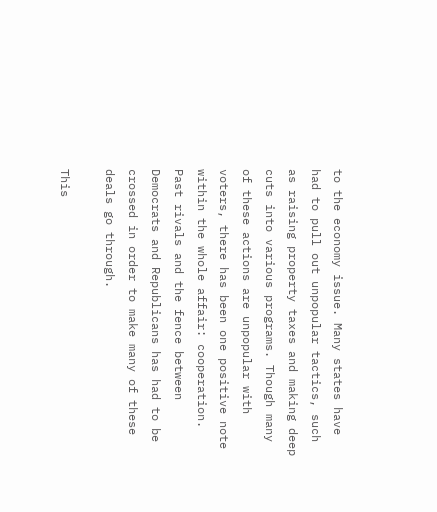to the economy issue. Many states have had to pull out unpopular tactics, such as raising property taxes and making deep cuts into various programs. Though many of these actions are unpopular with voters, there has been one positive note within the whole affair: cooperation. Past rivals and the fence between Democrats and Republicans has had to be crossed in order to make many of these deals go through.

This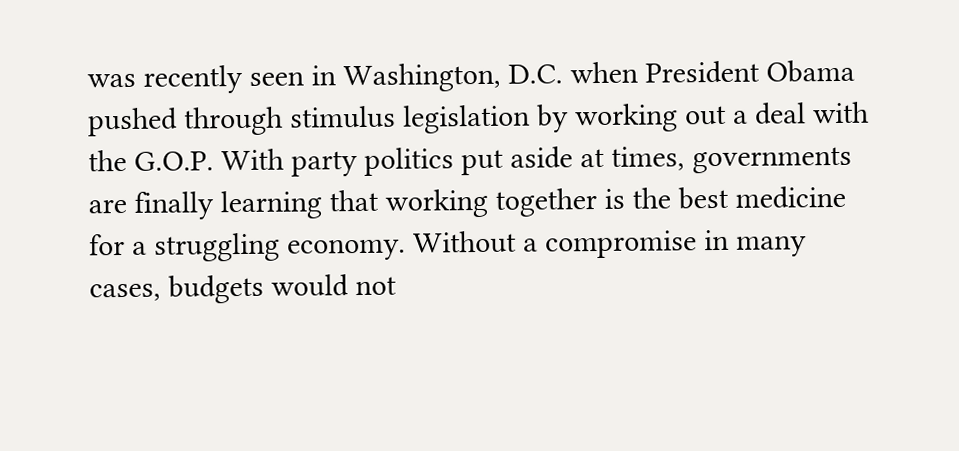was recently seen in Washington, D.C. when President Obama pushed through stimulus legislation by working out a deal with the G.O.P. With party politics put aside at times, governments are finally learning that working together is the best medicine for a struggling economy. Without a compromise in many cases, budgets would not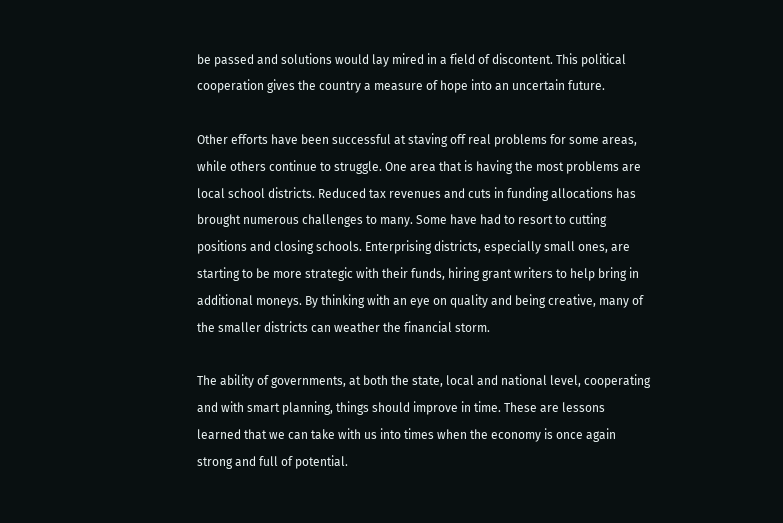be passed and solutions would lay mired in a field of discontent. This political cooperation gives the country a measure of hope into an uncertain future.

Other efforts have been successful at staving off real problems for some areas, while others continue to struggle. One area that is having the most problems are local school districts. Reduced tax revenues and cuts in funding allocations has brought numerous challenges to many. Some have had to resort to cutting positions and closing schools. Enterprising districts, especially small ones, are starting to be more strategic with their funds, hiring grant writers to help bring in additional moneys. By thinking with an eye on quality and being creative, many of the smaller districts can weather the financial storm.

The ability of governments, at both the state, local and national level, cooperating and with smart planning, things should improve in time. These are lessons learned that we can take with us into times when the economy is once again strong and full of potential.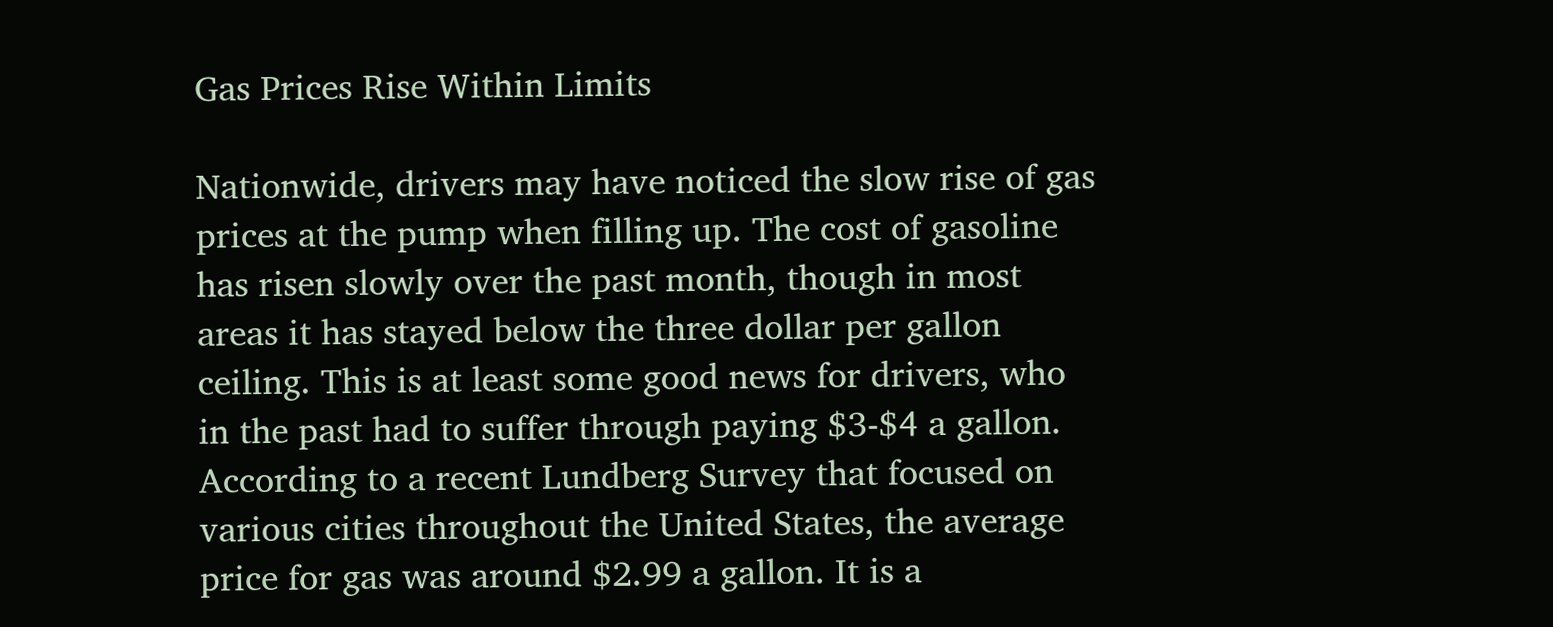Gas Prices Rise Within Limits

Nationwide, drivers may have noticed the slow rise of gas prices at the pump when filling up. The cost of gasoline has risen slowly over the past month, though in most areas it has stayed below the three dollar per gallon ceiling. This is at least some good news for drivers, who in the past had to suffer through paying $3-$4 a gallon. According to a recent Lundberg Survey that focused on various cities throughout the United States, the average price for gas was around $2.99 a gallon. It is a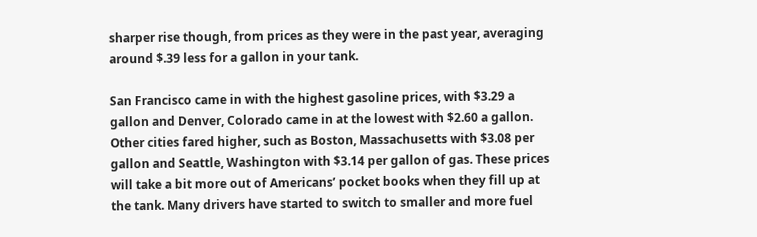sharper rise though, from prices as they were in the past year, averaging around $.39 less for a gallon in your tank.

San Francisco came in with the highest gasoline prices, with $3.29 a gallon and Denver, Colorado came in at the lowest with $2.60 a gallon. Other cities fared higher, such as Boston, Massachusetts with $3.08 per gallon and Seattle, Washington with $3.14 per gallon of gas. These prices will take a bit more out of Americans’ pocket books when they fill up at the tank. Many drivers have started to switch to smaller and more fuel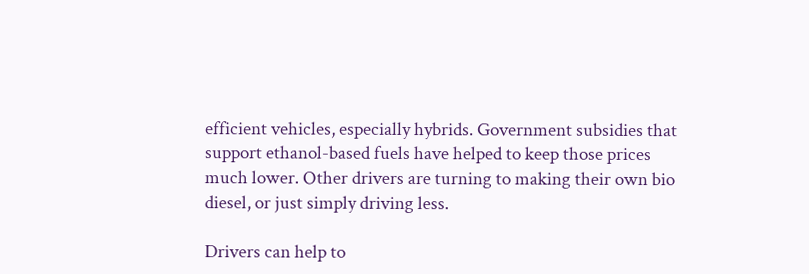efficient vehicles, especially hybrids. Government subsidies that support ethanol-based fuels have helped to keep those prices much lower. Other drivers are turning to making their own bio diesel, or just simply driving less.

Drivers can help to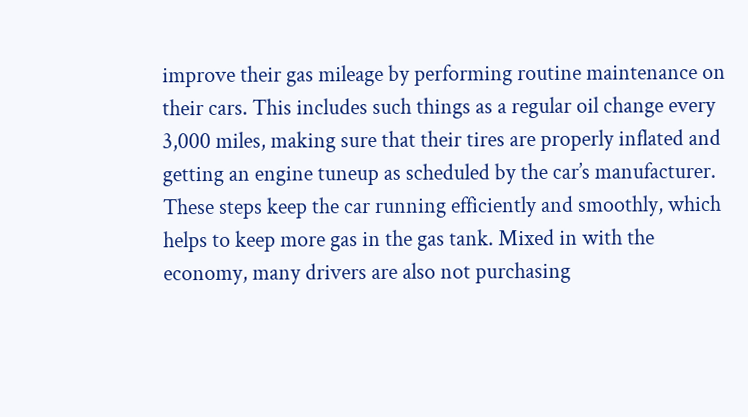improve their gas mileage by performing routine maintenance on their cars. This includes such things as a regular oil change every 3,000 miles, making sure that their tires are properly inflated and getting an engine tuneup as scheduled by the car’s manufacturer. These steps keep the car running efficiently and smoothly, which helps to keep more gas in the gas tank. Mixed in with the economy, many drivers are also not purchasing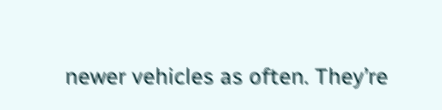newer vehicles as often. They’re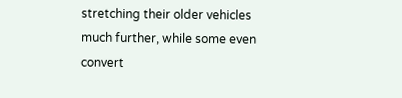stretching their older vehicles much further, while some even convert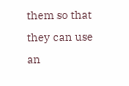them so that they can use an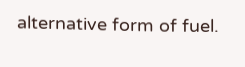alternative form of fuel.